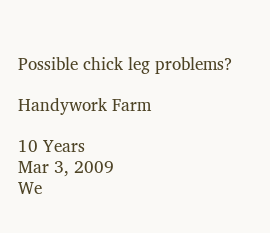Possible chick leg problems?

Handywork Farm

10 Years
Mar 3, 2009
We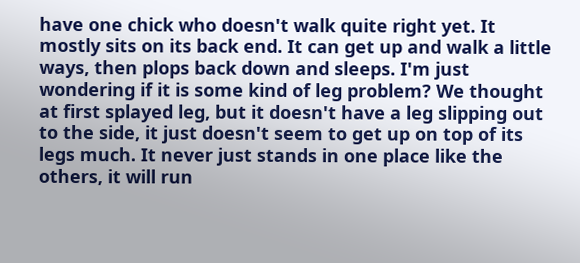have one chick who doesn't walk quite right yet. It mostly sits on its back end. It can get up and walk a little ways, then plops back down and sleeps. I'm just wondering if it is some kind of leg problem? We thought at first splayed leg, but it doesn't have a leg slipping out to the side, it just doesn't seem to get up on top of its legs much. It never just stands in one place like the others, it will run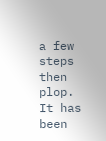a few steps then plop. It has been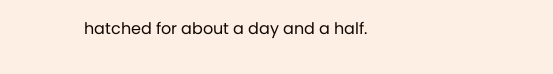hatched for about a day and a half.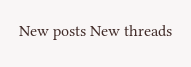New posts New threads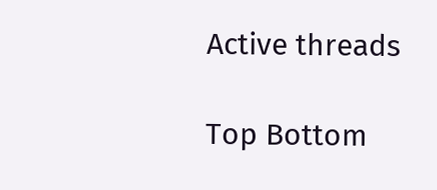Active threads

Top Bottom